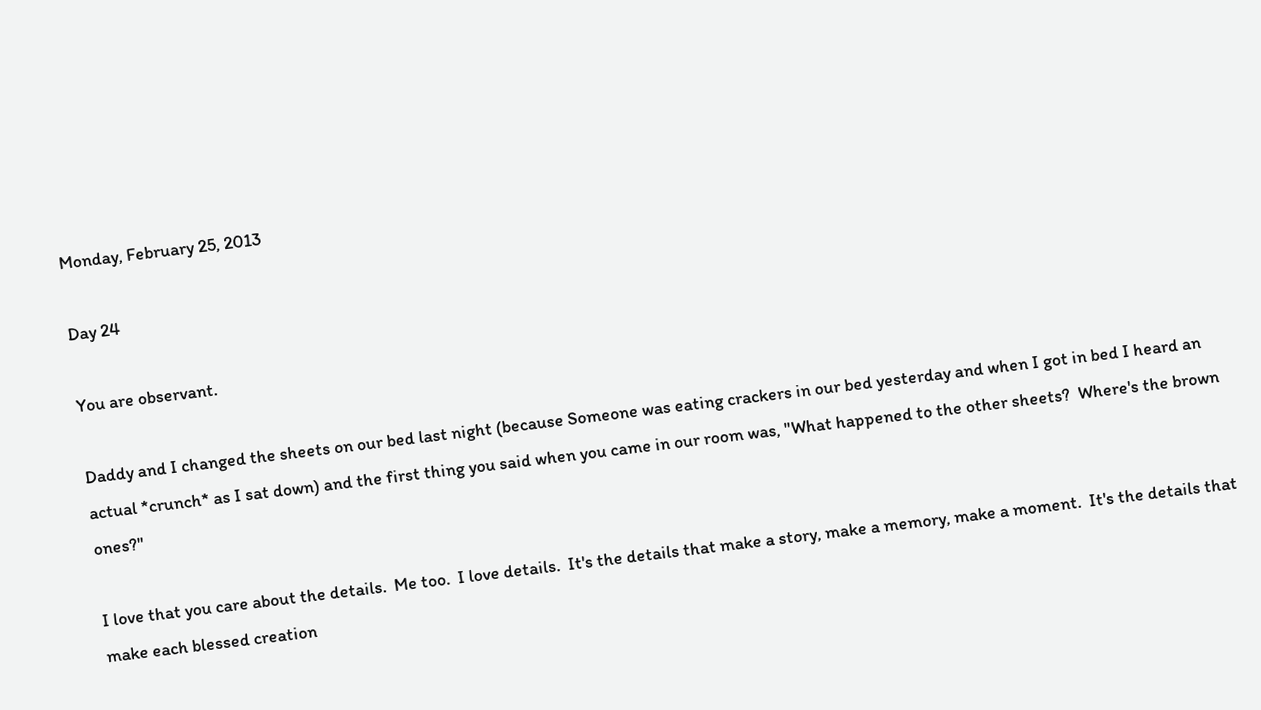Monday, February 25, 2013

Day 24

You are observant.

Daddy and I changed the sheets on our bed last night (because Someone was eating crackers in our bed yesterday and when I got in bed I heard an actual *crunch* as I sat down) and the first thing you said when you came in our room was, "What happened to the other sheets?  Where's the brown ones?"

I love that you care about the details.  Me too.  I love details.  It's the details that make a story, make a memory, make a moment.  It's the details that make each blessed creation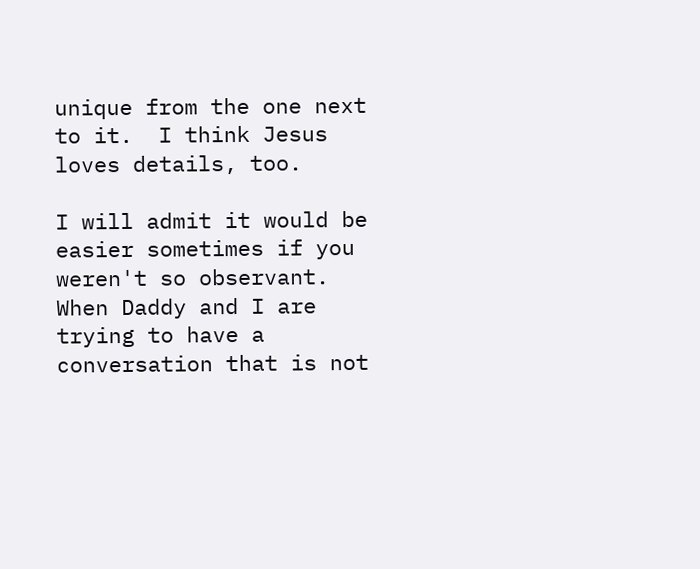unique from the one next to it.  I think Jesus loves details, too.

I will admit it would be easier sometimes if you weren't so observant.  When Daddy and I are trying to have a conversation that is not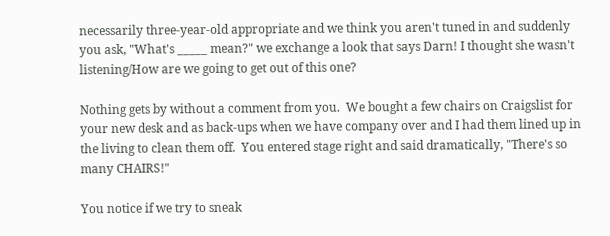necessarily three-year-old appropriate and we think you aren't tuned in and suddenly you ask, "What's _____ mean?" we exchange a look that says Darn! I thought she wasn't listening/How are we going to get out of this one?

Nothing gets by without a comment from you.  We bought a few chairs on Craigslist for your new desk and as back-ups when we have company over and I had them lined up in the living to clean them off.  You entered stage right and said dramatically, "There's so many CHAIRS!"

You notice if we try to sneak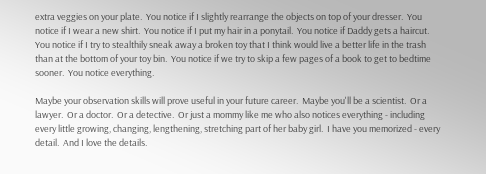extra veggies on your plate.  You notice if I slightly rearrange the objects on top of your dresser.  You notice if I wear a new shirt.  You notice if I put my hair in a ponytail.  You notice if Daddy gets a haircut.  You notice if I try to stealthily sneak away a broken toy that I think would live a better life in the trash than at the bottom of your toy bin.  You notice if we try to skip a few pages of a book to get to bedtime sooner.  You notice everything.

Maybe your observation skills will prove useful in your future career.  Maybe you'll be a scientist.  Or a lawyer.  Or a doctor.  Or a detective.  Or just a mommy like me who also notices everything - including every little growing, changing, lengthening, stretching part of her baby girl.  I have you memorized - every detail.  And I love the details.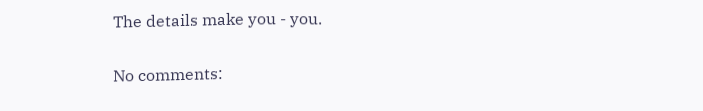The details make you - you.

No comments: